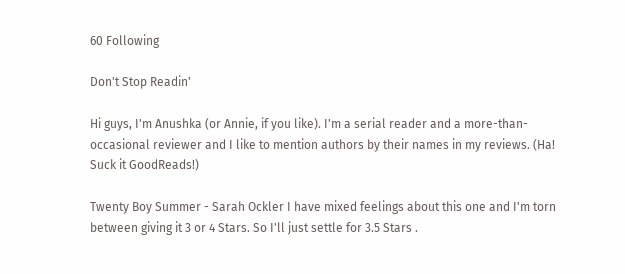60 Following

Don't Stop Readin'

Hi guys, I'm Anushka (or Annie, if you like). I'm a serial reader and a more-than-occasional reviewer and I like to mention authors by their names in my reviews. (Ha! Suck it GoodReads!)

Twenty Boy Summer - Sarah Ockler I have mixed feelings about this one and I'm torn between giving it 3 or 4 Stars. So I'll just settle for 3.5 Stars .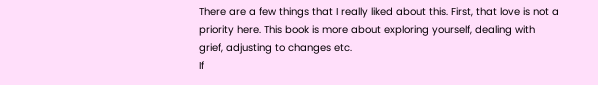There are a few things that I really liked about this. First, that love is not a priority here. This book is more about exploring yourself, dealing with grief, adjusting to changes etc.
If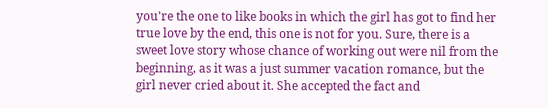you're the one to like books in which the girl has got to find her true love by the end, this one is not for you. Sure, there is a sweet love story whose chance of working out were nil from the beginning, as it was a just summer vacation romance, but the girl never cried about it. She accepted the fact and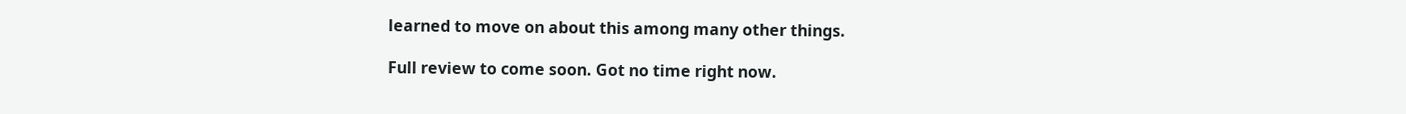learned to move on about this among many other things.

Full review to come soon. Got no time right now.